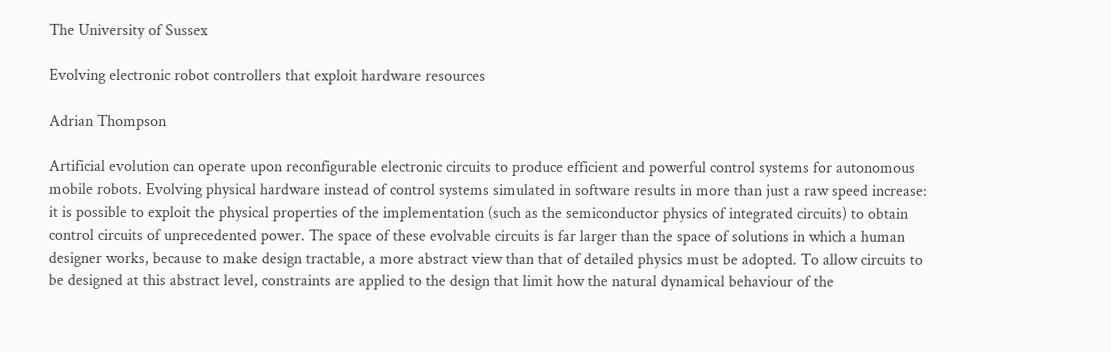The University of Sussex

Evolving electronic robot controllers that exploit hardware resources

Adrian Thompson

Artificial evolution can operate upon reconfigurable electronic circuits to produce efficient and powerful control systems for autonomous mobile robots. Evolving physical hardware instead of control systems simulated in software results in more than just a raw speed increase: it is possible to exploit the physical properties of the implementation (such as the semiconductor physics of integrated circuits) to obtain control circuits of unprecedented power. The space of these evolvable circuits is far larger than the space of solutions in which a human designer works, because to make design tractable, a more abstract view than that of detailed physics must be adopted. To allow circuits to be designed at this abstract level, constraints are applied to the design that limit how the natural dynamical behaviour of the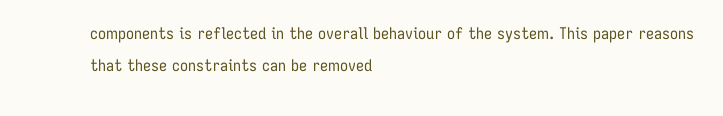components is reflected in the overall behaviour of the system. This paper reasons that these constraints can be removed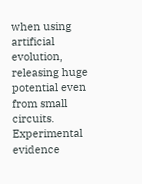when using artificial evolution, releasing huge potential even from small circuits. Experimental evidence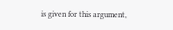is given for this argument,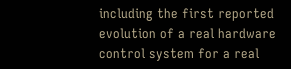including the first reported evolution of a real hardware control system for a real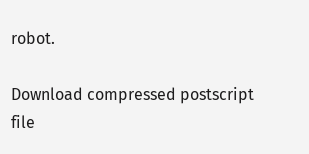robot.

Download compressed postscript file